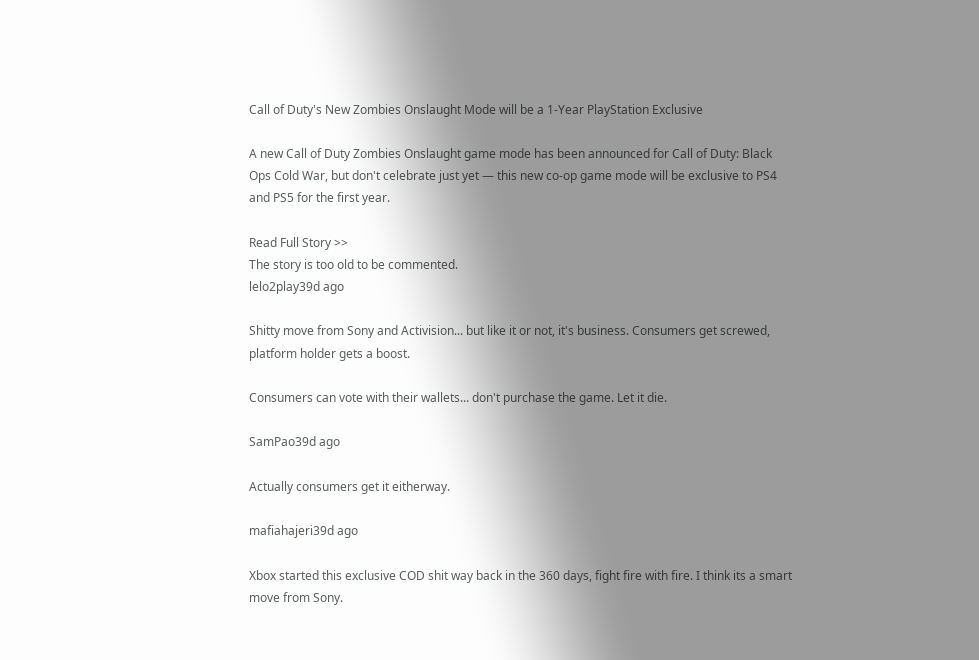Call of Duty's New Zombies Onslaught Mode will be a 1-Year PlayStation Exclusive

A new Call of Duty Zombies Onslaught game mode has been announced for Call of Duty: Black Ops Cold War, but don't celebrate just yet — this new co-op game mode will be exclusive to PS4 and PS5 for the first year.

Read Full Story >>
The story is too old to be commented.
lelo2play39d ago

Shitty move from Sony and Activision... but like it or not, it's business. Consumers get screwed, platform holder gets a boost.

Consumers can vote with their wallets... don't purchase the game. Let it die.

SamPao39d ago

Actually consumers get it eitherway.

mafiahajeri39d ago

Xbox started this exclusive COD shit way back in the 360 days, fight fire with fire. I think its a smart move from Sony.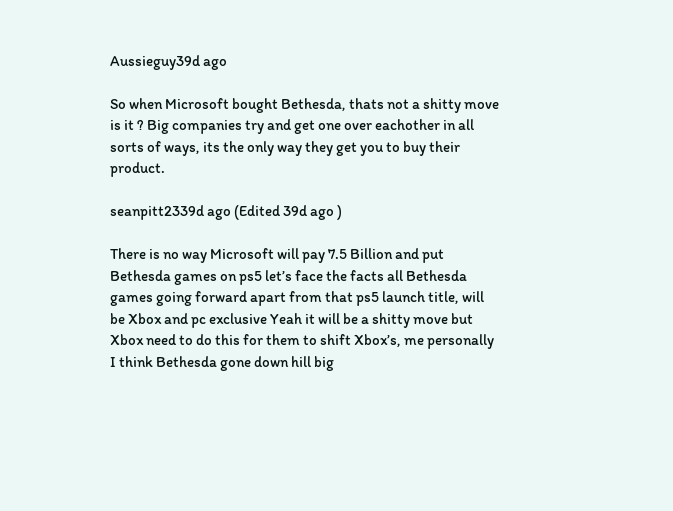Aussieguy39d ago

So when Microsoft bought Bethesda, thats not a shitty move is it ? Big companies try and get one over eachother in all sorts of ways, its the only way they get you to buy their product.

seanpitt2339d ago (Edited 39d ago )

There is no way Microsoft will pay 7.5 Billion and put Bethesda games on ps5 let’s face the facts all Bethesda games going forward apart from that ps5 launch title, will be Xbox and pc exclusive Yeah it will be a shitty move but Xbox need to do this for them to shift Xbox’s, me personally I think Bethesda gone down hill big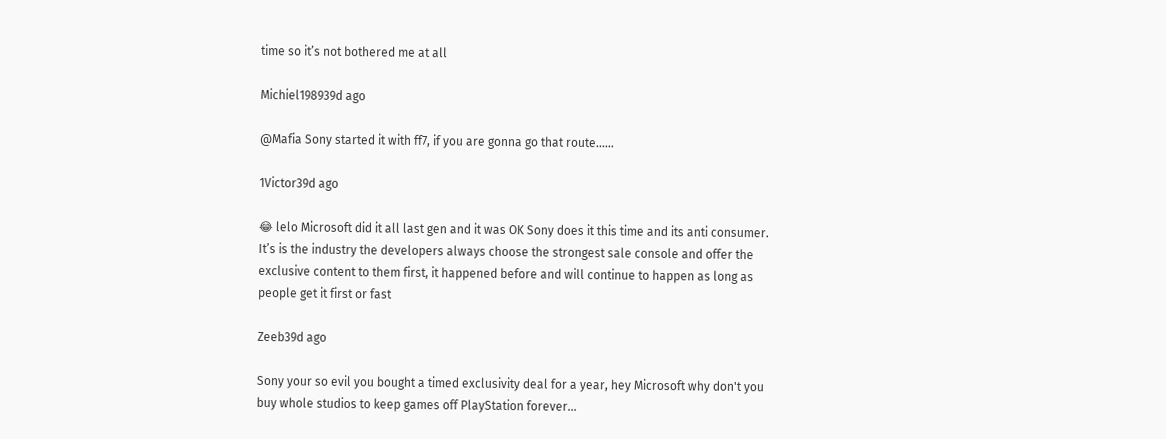time so it’s not bothered me at all

Michiel198939d ago

@Mafia Sony started it with ff7, if you are gonna go that route......

1Victor39d ago

😂 lelo Microsoft did it all last gen and it was OK Sony does it this time and its anti consumer. It’s is the industry the developers always choose the strongest sale console and offer the exclusive content to them first, it happened before and will continue to happen as long as people get it first or fast

Zeeb39d ago

Sony your so evil you bought a timed exclusivity deal for a year, hey Microsoft why don't you buy whole studios to keep games off PlayStation forever...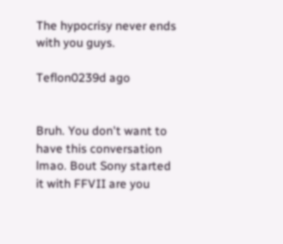The hypocrisy never ends with you guys.

Teflon0239d ago


Bruh. You don't want to have this conversation lmao. Bout Sony started it with FFVII are you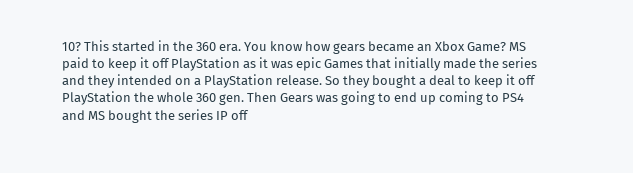10? This started in the 360 era. You know how gears became an Xbox Game? MS paid to keep it off PlayStation as it was epic Games that initially made the series and they intended on a PlayStation release. So they bought a deal to keep it off PlayStation the whole 360 gen. Then Gears was going to end up coming to PS4 and MS bought the series IP off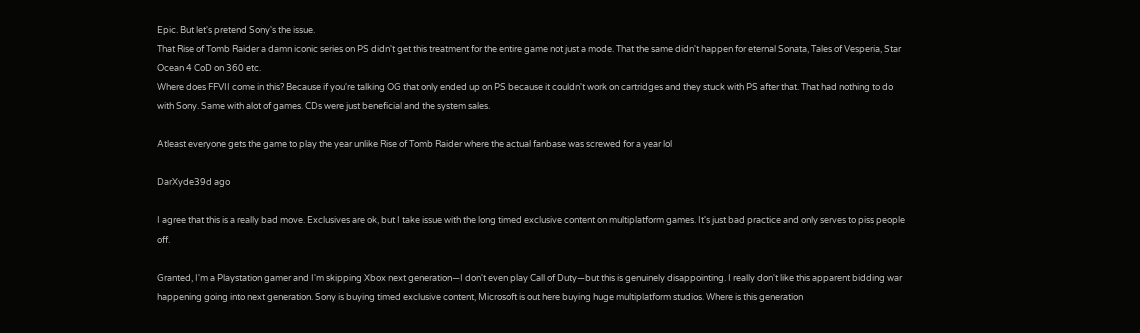Epic. But let's pretend Sony's the issue.
That Rise of Tomb Raider a damn iconic series on PS didn't get this treatment for the entire game not just a mode. That the same didn't happen for eternal Sonata, Tales of Vesperia, Star Ocean 4 CoD on 360 etc.
Where does FFVII come in this? Because if you're talking OG that only ended up on PS because it couldn't work on cartridges and they stuck with PS after that. That had nothing to do with Sony. Same with alot of games. CDs were just beneficial and the system sales.

Atleast everyone gets the game to play the year unlike Rise of Tomb Raider where the actual fanbase was screwed for a year lol

DarXyde39d ago

I agree that this is a really bad move. Exclusives are ok, but I take issue with the long timed exclusive content on multiplatform games. It's just bad practice and only serves to piss people off.

Granted, I'm a Playstation gamer and I'm skipping Xbox next generation—I don't even play Call of Duty—but this is genuinely disappointing. I really don't like this apparent bidding war happening going into next generation. Sony is buying timed exclusive content, Microsoft is out here buying huge multiplatform studios. Where is this generation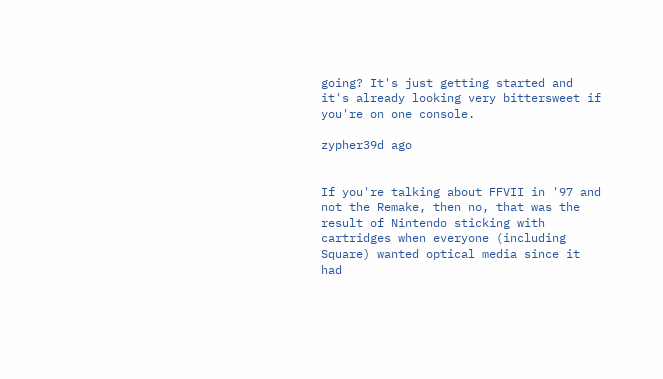going? It's just getting started and it's already looking very bittersweet if you're on one console.

zypher39d ago


If you're talking about FFVII in '97 and not the Remake, then no, that was the result of Nintendo sticking with cartridges when everyone (including Square) wanted optical media since it had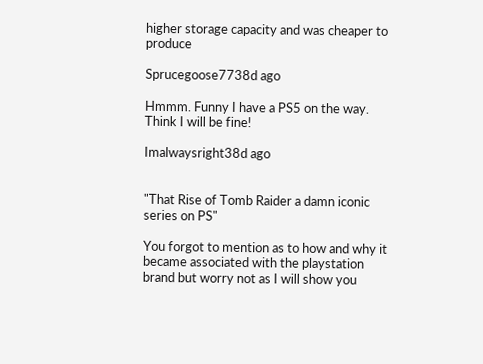higher storage capacity and was cheaper to produce

Sprucegoose7738d ago

Hmmm. Funny I have a PS5 on the way. Think I will be fine!

Imalwaysright38d ago


"That Rise of Tomb Raider a damn iconic series on PS"

You forgot to mention as to how and why it became associated with the playstation brand but worry not as I will show you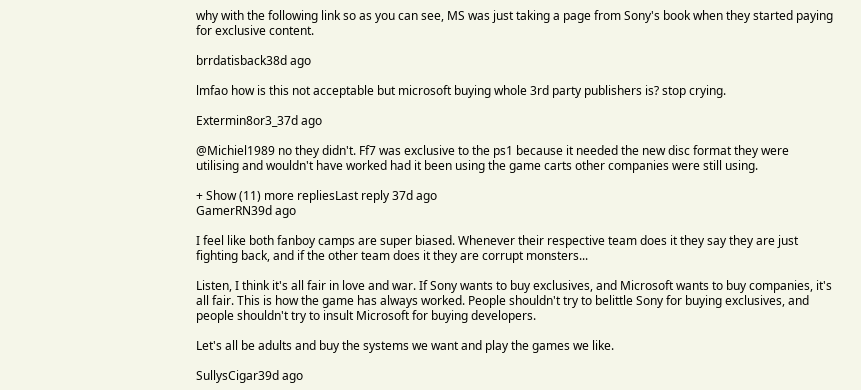why with the following link so as you can see, MS was just taking a page from Sony's book when they started paying for exclusive content.

brrdatisback38d ago

lmfao how is this not acceptable but microsoft buying whole 3rd party publishers is? stop crying.

Extermin8or3_37d ago

@Michiel1989 no they didn't. Ff7 was exclusive to the ps1 because it needed the new disc format they were utilising and wouldn't have worked had it been using the game carts other companies were still using.

+ Show (11) more repliesLast reply 37d ago
GamerRN39d ago

I feel like both fanboy camps are super biased. Whenever their respective team does it they say they are just fighting back, and if the other team does it they are corrupt monsters...

Listen, I think it's all fair in love and war. If Sony wants to buy exclusives, and Microsoft wants to buy companies, it's all fair. This is how the game has always worked. People shouldn't try to belittle Sony for buying exclusives, and people shouldn't try to insult Microsoft for buying developers.

Let's all be adults and buy the systems we want and play the games we like.

SullysCigar39d ago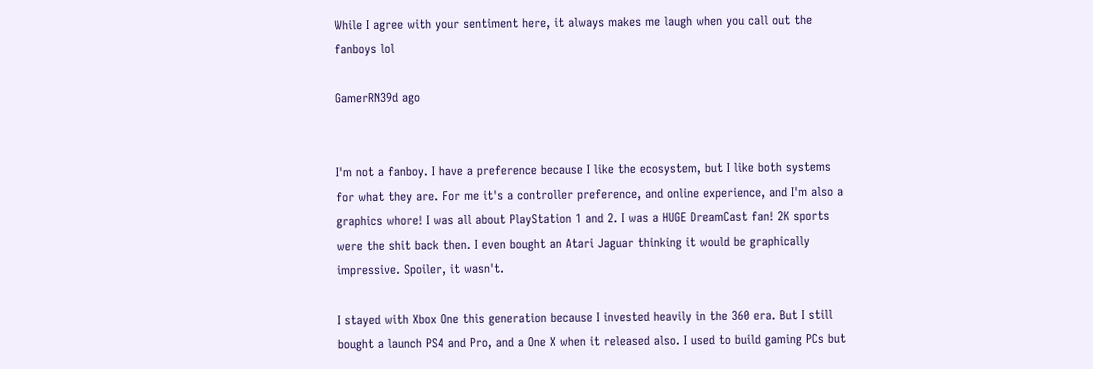While I agree with your sentiment here, it always makes me laugh when you call out the fanboys lol

GamerRN39d ago


I'm not a fanboy. I have a preference because I like the ecosystem, but I like both systems for what they are. For me it's a controller preference, and online experience, and I'm also a graphics whore! I was all about PlayStation 1 and 2. I was a HUGE DreamCast fan! 2K sports were the shit back then. I even bought an Atari Jaguar thinking it would be graphically impressive. Spoiler, it wasn't.

I stayed with Xbox One this generation because I invested heavily in the 360 era. But I still bought a launch PS4 and Pro, and a One X when it released also. I used to build gaming PCs but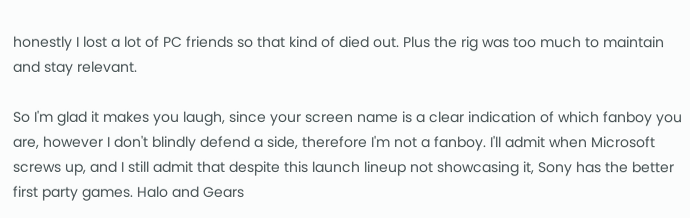honestly I lost a lot of PC friends so that kind of died out. Plus the rig was too much to maintain and stay relevant.

So I'm glad it makes you laugh, since your screen name is a clear indication of which fanboy you are, however I don't blindly defend a side, therefore I'm not a fanboy. I'll admit when Microsoft screws up, and I still admit that despite this launch lineup not showcasing it, Sony has the better first party games. Halo and Gears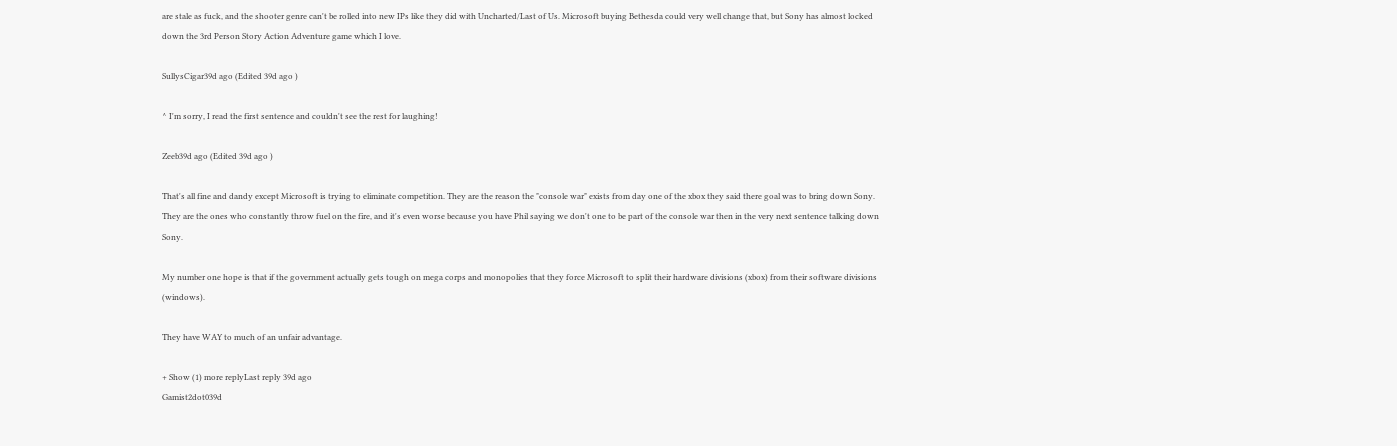are stale as fuck, and the shooter genre can't be rolled into new IPs like they did with Uncharted/Last of Us. Microsoft buying Bethesda could very well change that, but Sony has almost locked down the 3rd Person Story Action Adventure game which I love.

SullysCigar39d ago (Edited 39d ago )

^ I'm sorry, I read the first sentence and couldn't see the rest for laughing!

Zeeb39d ago (Edited 39d ago )

That's all fine and dandy except Microsoft is trying to eliminate competition. They are the reason the "console war" exists from day one of the xbox they said there goal was to bring down Sony. They are the ones who constantly throw fuel on the fire, and it's even worse because you have Phil saying we don't one to be part of the console war then in the very next sentence talking down Sony.

My number one hope is that if the government actually gets tough on mega corps and monopolies that they force Microsoft to split their hardware divisions (xbox) from their software divisions (windows).

They have WAY to much of an unfair advantage.

+ Show (1) more replyLast reply 39d ago
Gamist2dot039d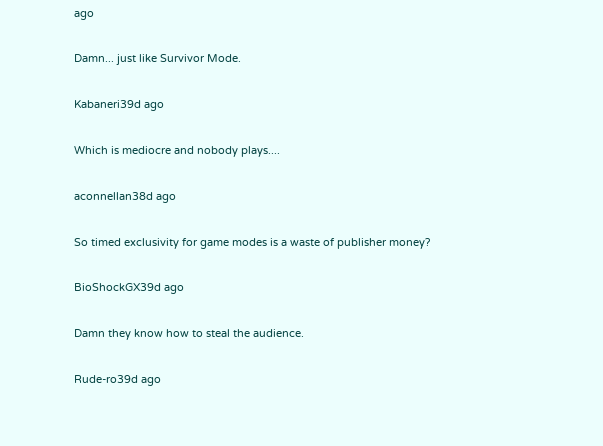ago

Damn... just like Survivor Mode.

Kabaneri39d ago

Which is mediocre and nobody plays....

aconnellan38d ago

So timed exclusivity for game modes is a waste of publisher money?

BioShockGX39d ago

Damn they know how to steal the audience.

Rude-ro39d ago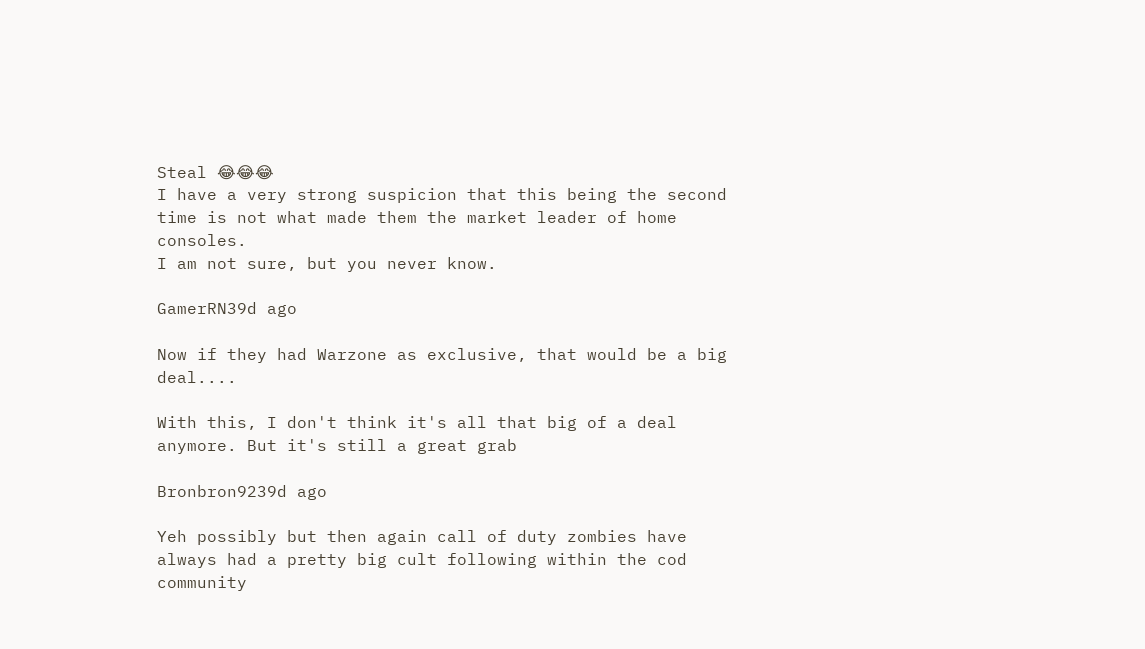Steal 😂😂😂
I have a very strong suspicion that this being the second time is not what made them the market leader of home consoles.
I am not sure, but you never know.

GamerRN39d ago

Now if they had Warzone as exclusive, that would be a big deal....

With this, I don't think it's all that big of a deal anymore. But it's still a great grab

Bronbron9239d ago

Yeh possibly but then again call of duty zombies have always had a pretty big cult following within the cod community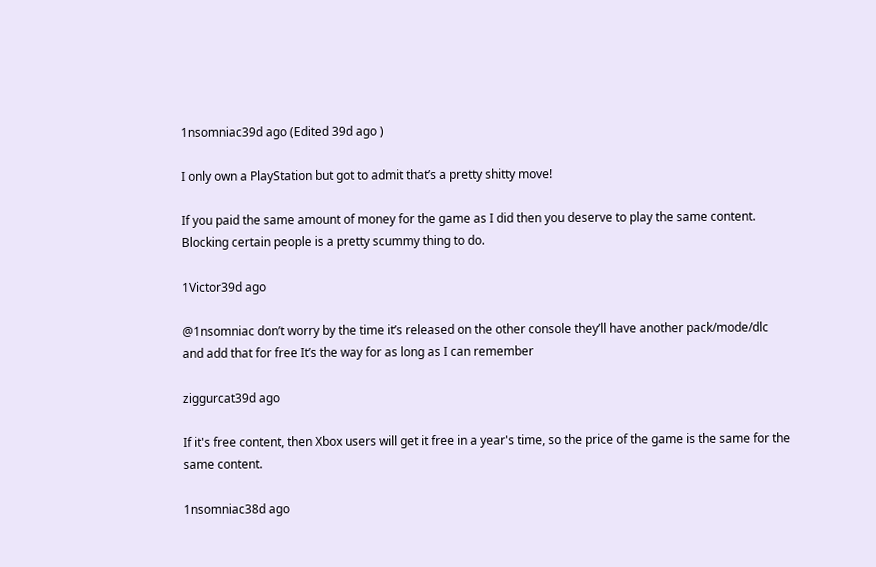1nsomniac39d ago (Edited 39d ago )

I only own a PlayStation but got to admit that’s a pretty shitty move!

If you paid the same amount of money for the game as I did then you deserve to play the same content. Blocking certain people is a pretty scummy thing to do.

1Victor39d ago

@1nsomniac don’t worry by the time it’s released on the other console they’ll have another pack/mode/dlc and add that for free It’s the way for as long as I can remember

ziggurcat39d ago

If it's free content, then Xbox users will get it free in a year's time, so the price of the game is the same for the same content.

1nsomniac38d ago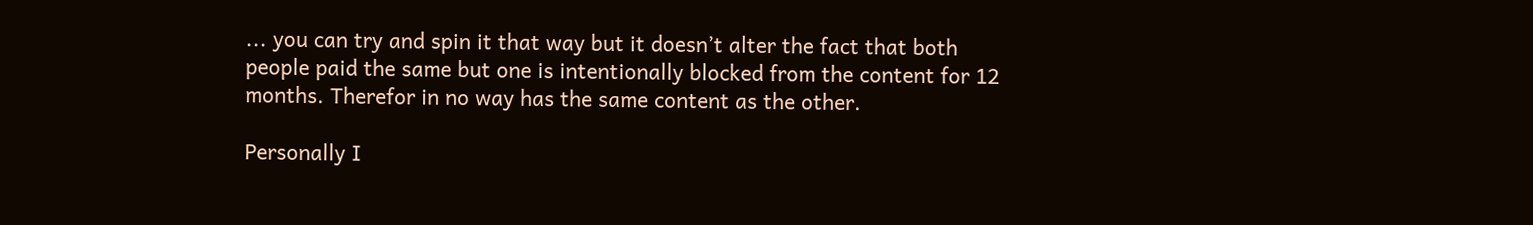... you can try and spin it that way but it doesn’t alter the fact that both people paid the same but one is intentionally blocked from the content for 12 months. Therefor in no way has the same content as the other.

Personally I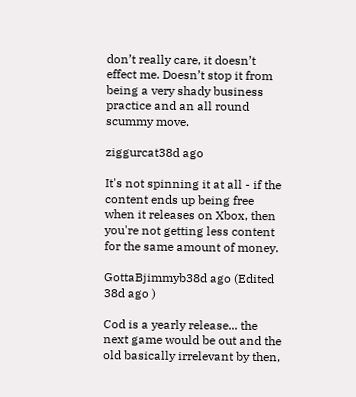don’t really care, it doesn’t effect me. Doesn’t stop it from being a very shady business practice and an all round scummy move.

ziggurcat38d ago

It's not spinning it at all - if the content ends up being free when it releases on Xbox, then you're not getting less content for the same amount of money.

GottaBjimmyb38d ago (Edited 38d ago )

Cod is a yearly release... the next game would be out and the old basically irrelevant by then,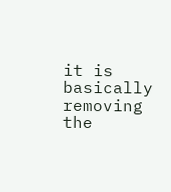it is basically removing the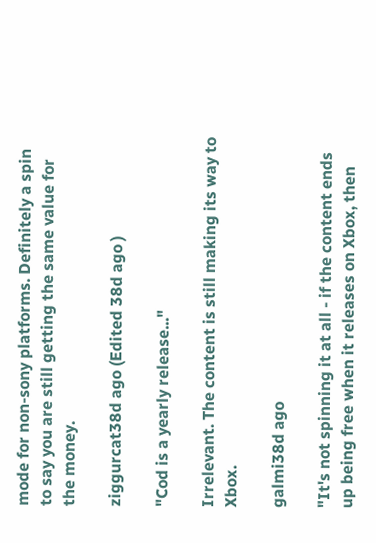mode for non-sony platforms. Definitely a spin to say you are still getting the same value for the money.

ziggurcat38d ago (Edited 38d ago )

"Cod is a yearly release..."

Irrelevant. The content is still making its way to Xbox.

galmi38d ago

"It's not spinning it at all - if the content ends up being free when it releases on Xbox, then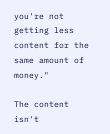you're not getting less content for the same amount of money."

The content isn't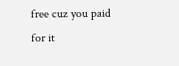free cuz you paid for it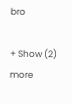bro

+ Show (2) more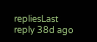repliesLast reply 38d ago